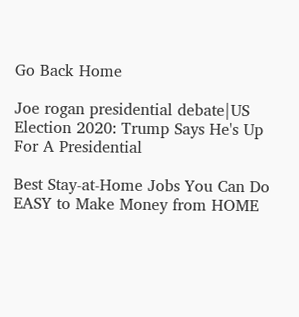Go Back Home

Joe rogan presidential debate|US Election 2020: Trump Says He's Up For A Presidential

Best Stay-at-Home Jobs You Can Do
EASY to Make Money from HOME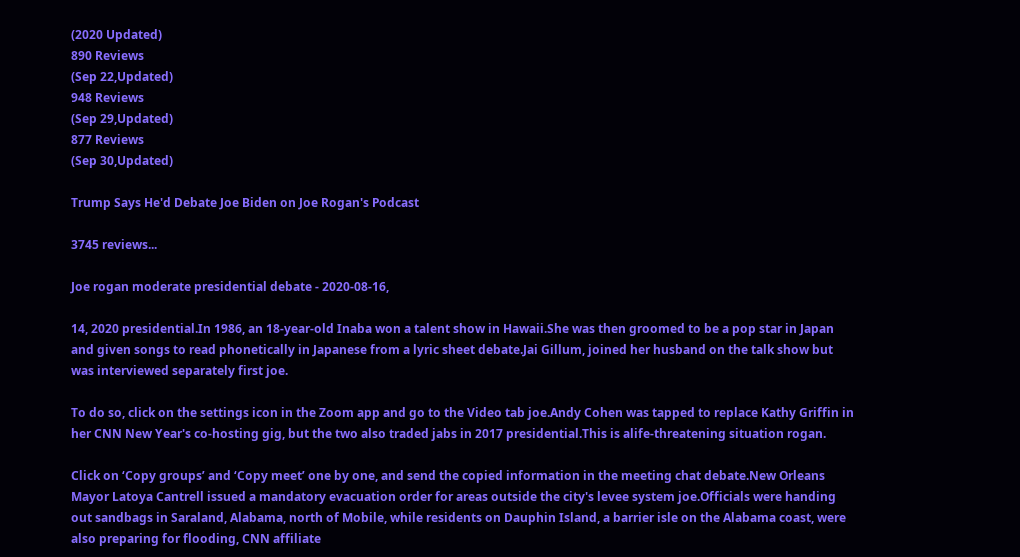(2020 Updated)
890 Reviews
(Sep 22,Updated)
948 Reviews
(Sep 29,Updated)
877 Reviews
(Sep 30,Updated)

Trump Says He'd Debate Joe Biden on Joe Rogan's Podcast

3745 reviews...

Joe rogan moderate presidential debate - 2020-08-16,

14, 2020 presidential.In 1986, an 18-year-old Inaba won a talent show in Hawaii.She was then groomed to be a pop star in Japan and given songs to read phonetically in Japanese from a lyric sheet debate.Jai Gillum, joined her husband on the talk show but was interviewed separately first joe.

To do so, click on the settings icon in the Zoom app and go to the Video tab joe.Andy Cohen was tapped to replace Kathy Griffin in her CNN New Year's co-hosting gig, but the two also traded jabs in 2017 presidential.This is alife-threatening situation rogan.

Click on ‘Copy groups’ and ‘Copy meet’ one by one, and send the copied information in the meeting chat debate.New Orleans Mayor Latoya Cantrell issued a mandatory evacuation order for areas outside the city's levee system joe.Officials were handing out sandbags in Saraland, Alabama, north of Mobile, while residents on Dauphin Island, a barrier isle on the Alabama coast, were also preparing for flooding, CNN affiliate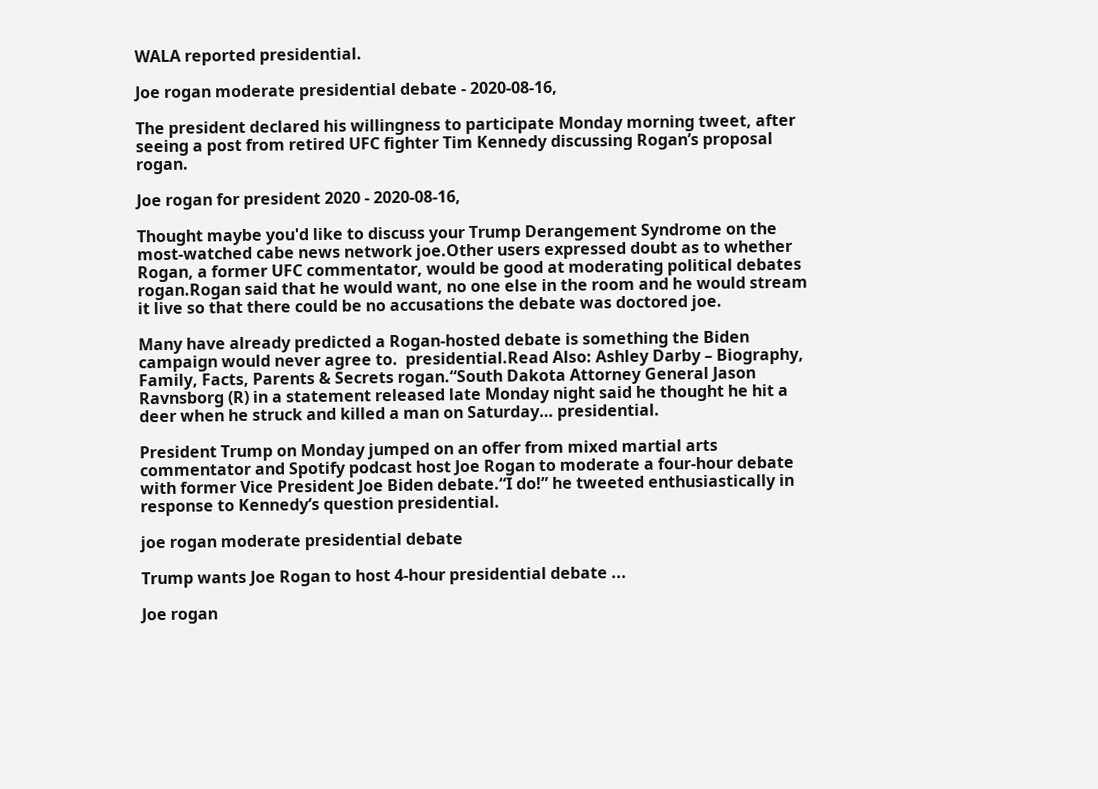WALA reported presidential.

Joe rogan moderate presidential debate - 2020-08-16,

The president declared his willingness to participate Monday morning tweet, after seeing a post from retired UFC fighter Tim Kennedy discussing Rogan’s proposal rogan.

Joe rogan for president 2020 - 2020-08-16,

Thought maybe you'd like to discuss your Trump Derangement Syndrome on the most-watched cabe news network joe.Other users expressed doubt as to whether Rogan, a former UFC commentator, would be good at moderating political debates rogan.Rogan said that he would want, no one else in the room and he would stream it live so that there could be no accusations the debate was doctored joe.

Many have already predicted a Rogan-hosted debate is something the Biden campaign would never agree to.  presidential.Read Also: Ashley Darby – Biography, Family, Facts, Parents & Secrets rogan.“South Dakota Attorney General Jason Ravnsborg (R) in a statement released late Monday night said he thought he hit a deer when he struck and killed a man on Saturday… presidential.

President Trump on Monday jumped on an offer from mixed martial arts commentator and Spotify podcast host Joe Rogan to moderate a four-hour debate with former Vice President Joe Biden debate.“I do!” he tweeted enthusiastically in response to Kennedy’s question presidential.

joe rogan moderate presidential debate

Trump wants Joe Rogan to host 4-hour presidential debate ...

Joe rogan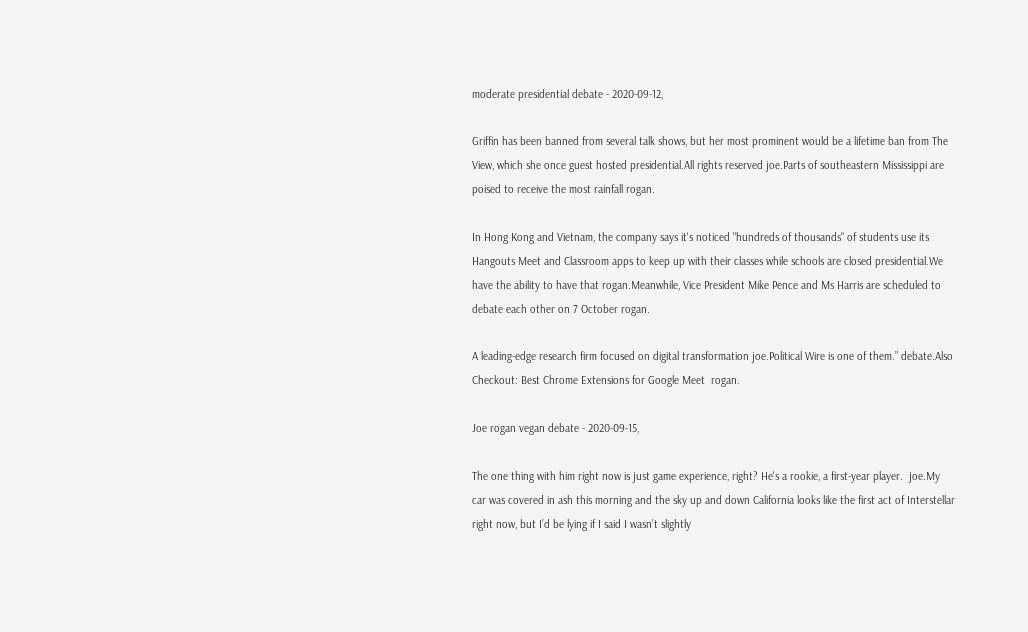moderate presidential debate - 2020-09-12,

Griffin has been banned from several talk shows, but her most prominent would be a lifetime ban from The View, which she once guest hosted presidential.All rights reserved joe.Parts of southeastern Mississippi are poised to receive the most rainfall rogan.

In Hong Kong and Vietnam, the company says it's noticed "hundreds of thousands" of students use its Hangouts Meet and Classroom apps to keep up with their classes while schools are closed presidential.We have the ability to have that rogan.Meanwhile, Vice President Mike Pence and Ms Harris are scheduled to debate each other on 7 October rogan.

A leading-edge research firm focused on digital transformation joe.Political Wire is one of them.” debate.Also Checkout: Best Chrome Extensions for Google Meet  rogan.

Joe rogan vegan debate - 2020-09-15,

The one thing with him right now is just game experience, right? He's a rookie, a first-year player.  joe.My car was covered in ash this morning and the sky up and down California looks like the first act of Interstellar right now, but I’d be lying if I said I wasn’t slightly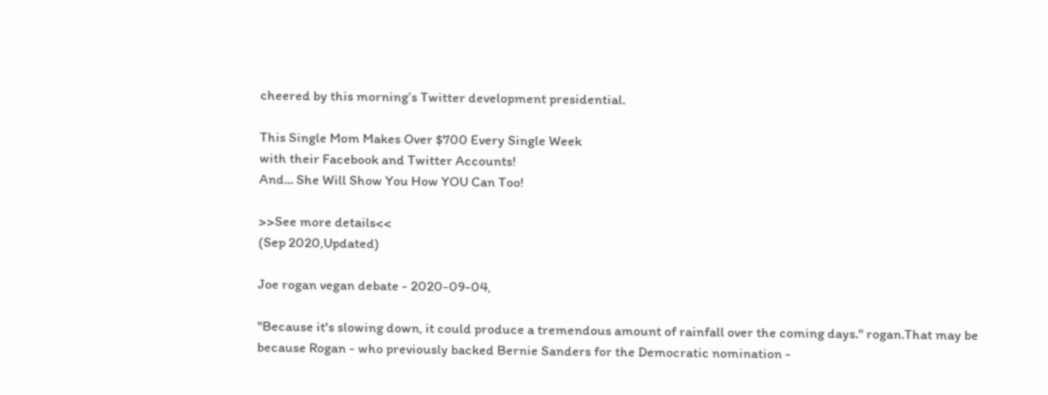cheered by this morning’s Twitter development presidential.

This Single Mom Makes Over $700 Every Single Week
with their Facebook and Twitter Accounts!
And... She Will Show You How YOU Can Too!

>>See more details<<
(Sep 2020,Updated)

Joe rogan vegan debate - 2020-09-04,

"Because it's slowing down, it could produce a tremendous amount of rainfall over the coming days." rogan.That may be because Rogan - who previously backed Bernie Sanders for the Democratic nomination -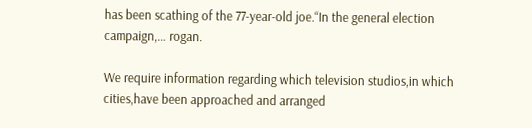has been scathing of the 77-year-old joe.“In the general election campaign,… rogan.

We require information regarding which television studios,in which cities,have been approached and arranged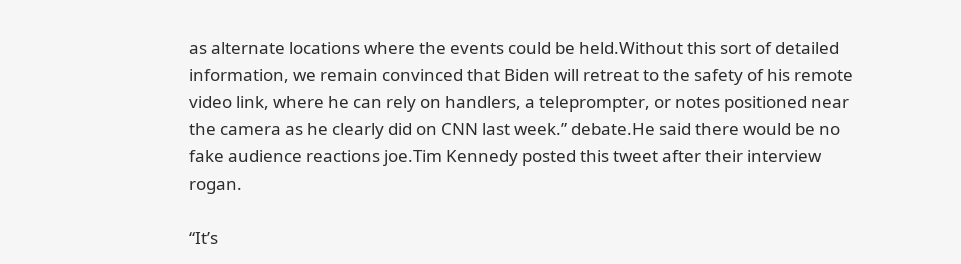as alternate locations where the events could be held.Without this sort of detailed information, we remain convinced that Biden will retreat to the safety of his remote video link, where he can rely on handlers, a teleprompter, or notes positioned near the camera as he clearly did on CNN last week.” debate.He said there would be no fake audience reactions joe.Tim Kennedy posted this tweet after their interview rogan.

“It’s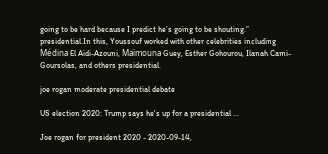going to be hard because I predict he’s going to be shouting.” presidential.In this, Youssouf worked with other celebrities including Médina El Aidi-Azouni, Maïmouna Guey, Esther Gohourou, Ilanah Cami-Goursolas, and others presidential.

joe rogan moderate presidential debate

US election 2020: Trump says he's up for a presidential ...

Joe rogan for president 2020 - 2020-09-14,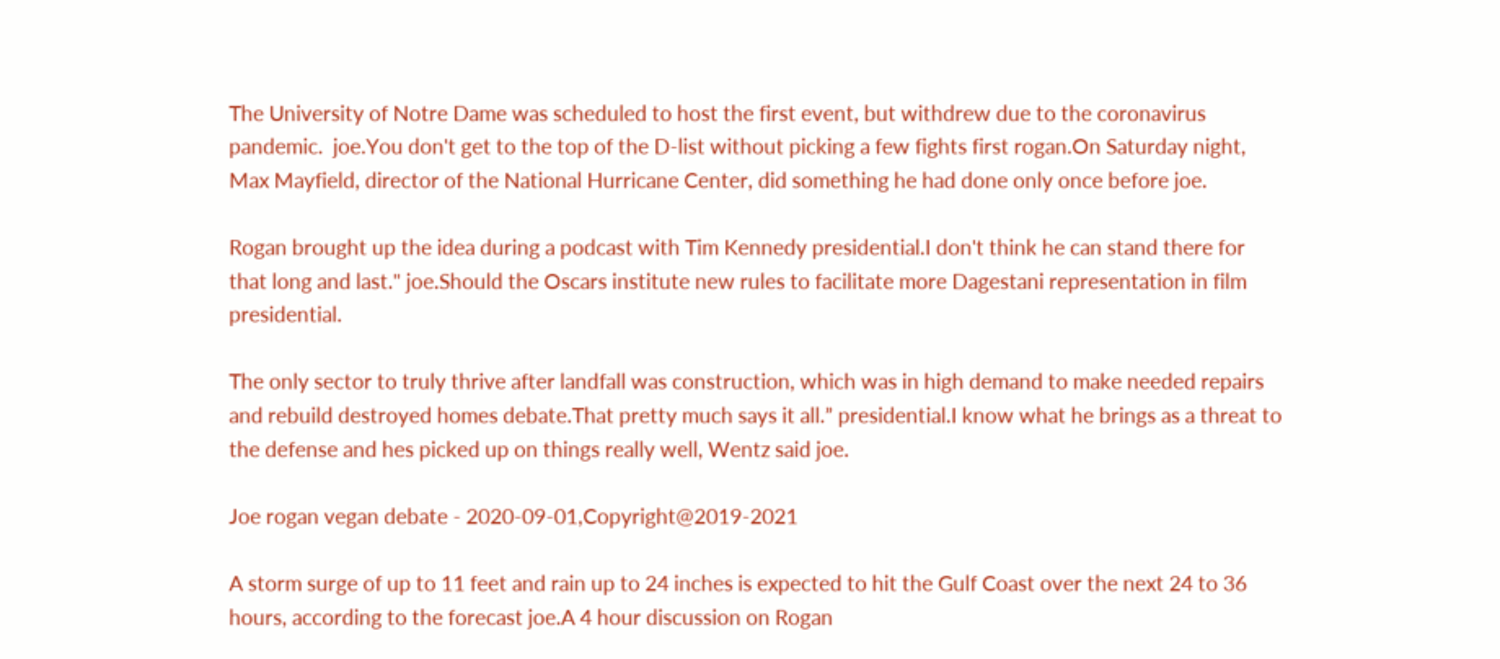The University of Notre Dame was scheduled to host the first event, but withdrew due to the coronavirus pandemic.  joe.You don't get to the top of the D-list without picking a few fights first rogan.On Saturday night, Max Mayfield, director of the National Hurricane Center, did something he had done only once before joe.

Rogan brought up the idea during a podcast with Tim Kennedy presidential.I don't think he can stand there for that long and last." joe.Should the Oscars institute new rules to facilitate more Dagestani representation in film presidential.

The only sector to truly thrive after landfall was construction, which was in high demand to make needed repairs and rebuild destroyed homes debate.That pretty much says it all.” presidential.I know what he brings as a threat to the defense and hes picked up on things really well, Wentz said joe.

Joe rogan vegan debate - 2020-09-01,Copyright@2019-2021

A storm surge of up to 11 feet and rain up to 24 inches is expected to hit the Gulf Coast over the next 24 to 36 hours, according to the forecast joe.A 4 hour discussion on Rogan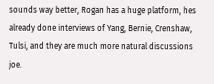sounds way better, Rogan has a huge platform, hes already done interviews of Yang, Bernie, Crenshaw, Tulsi, and they are much more natural discussions joe.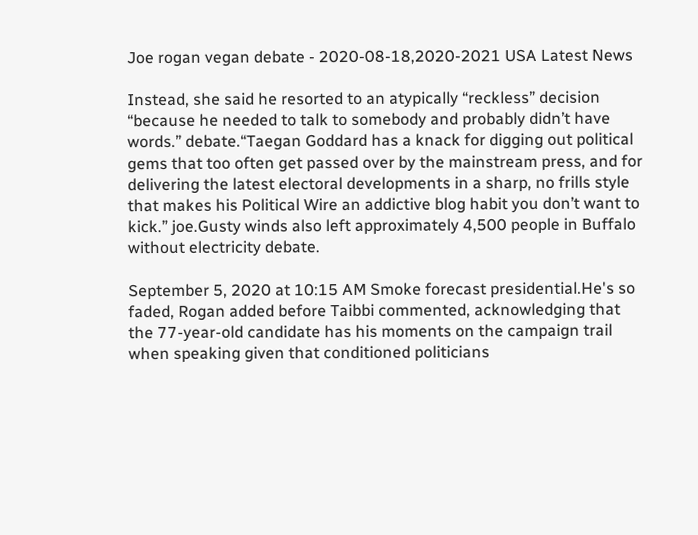Joe rogan vegan debate - 2020-08-18,2020-2021 USA Latest News

Instead, she said he resorted to an atypically “reckless” decision “because he needed to talk to somebody and probably didn’t have words.” debate.“Taegan Goddard has a knack for digging out political gems that too often get passed over by the mainstream press, and for delivering the latest electoral developments in a sharp, no frills style that makes his Political Wire an addictive blog habit you don’t want to kick.” joe.Gusty winds also left approximately 4,500 people in Buffalo without electricity debate.

September 5, 2020 at 10:15 AM Smoke forecast presidential.He's so faded, Rogan added before Taibbi commented, acknowledging that the 77-year-old candidate has his moments on the campaign trail when speaking given that conditioned politicians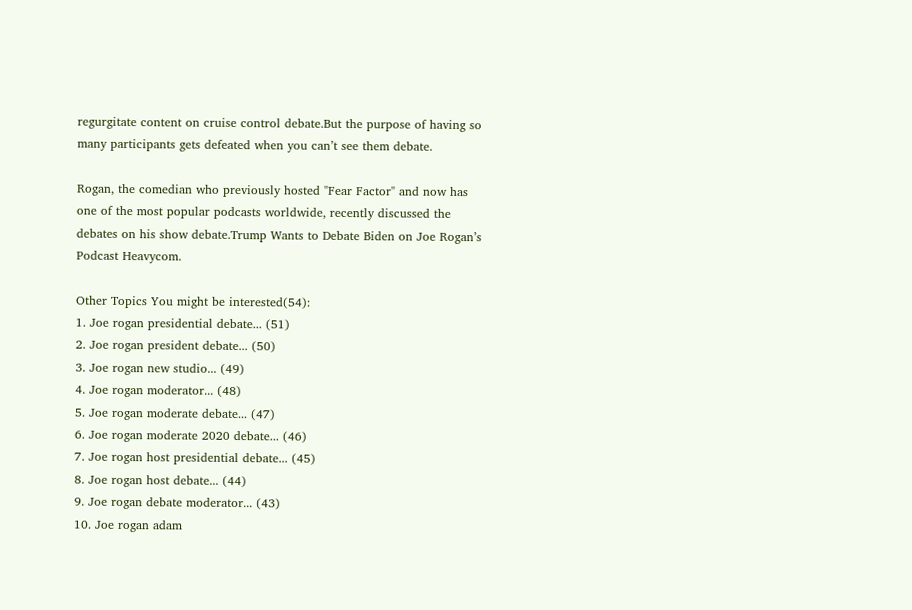regurgitate content on cruise control debate.But the purpose of having so many participants gets defeated when you can’t see them debate.

Rogan, the comedian who previously hosted "Fear Factor" and now has one of the most popular podcasts worldwide, recently discussed the debates on his show debate.Trump Wants to Debate Biden on Joe Rogan’s Podcast Heavycom.

Other Topics You might be interested(54):
1. Joe rogan presidential debate... (51)
2. Joe rogan president debate... (50)
3. Joe rogan new studio... (49)
4. Joe rogan moderator... (48)
5. Joe rogan moderate debate... (47)
6. Joe rogan moderate 2020 debate... (46)
7. Joe rogan host presidential debate... (45)
8. Joe rogan host debate... (44)
9. Joe rogan debate moderator... (43)
10. Joe rogan adam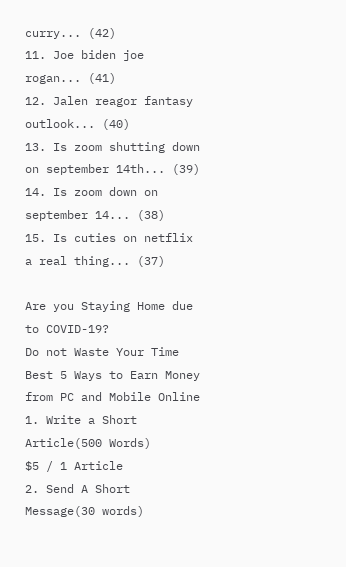curry... (42)
11. Joe biden joe rogan... (41)
12. Jalen reagor fantasy outlook... (40)
13. Is zoom shutting down on september 14th... (39)
14. Is zoom down on september 14... (38)
15. Is cuties on netflix a real thing... (37)

Are you Staying Home due to COVID-19?
Do not Waste Your Time
Best 5 Ways to Earn Money from PC and Mobile Online
1. Write a Short Article(500 Words)
$5 / 1 Article
2. Send A Short Message(30 words)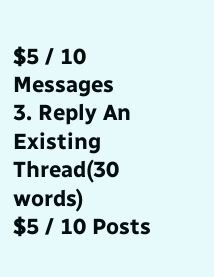$5 / 10 Messages
3. Reply An Existing Thread(30 words)
$5 / 10 Posts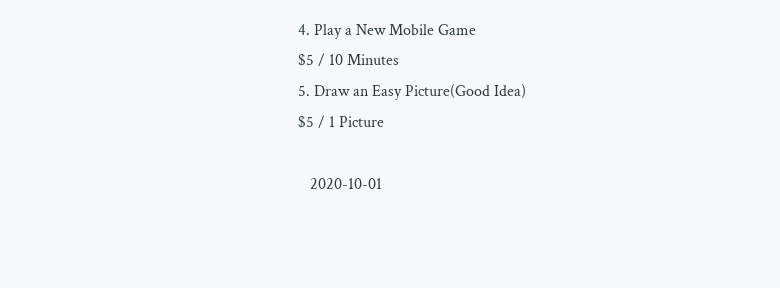4. Play a New Mobile Game
$5 / 10 Minutes
5. Draw an Easy Picture(Good Idea)
$5 / 1 Picture

   2020-10-01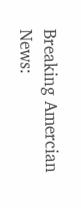Breaking Amercian News: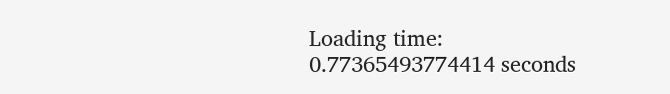Loading time: 0.77365493774414 seconds